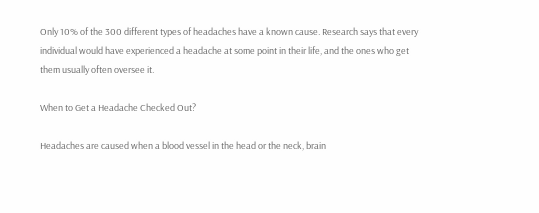Only 10% of the 300 different types of headaches have a known cause. Research says that every individual would have experienced a headache at some point in their life, and the ones who get them usually often oversee it.

When to Get a Headache Checked Out?

Headaches are caused when a blood vessel in the head or the neck, brain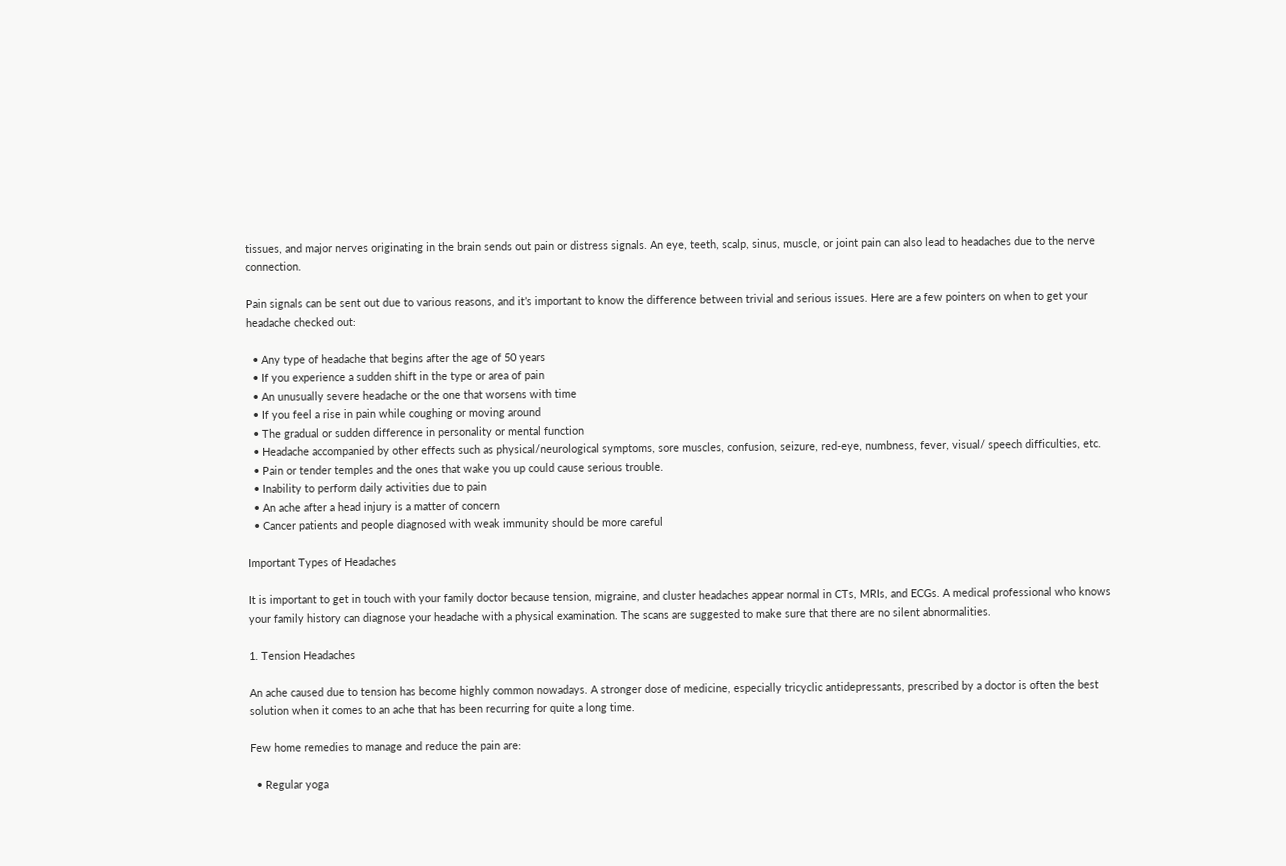tissues, and major nerves originating in the brain sends out pain or distress signals. An eye, teeth, scalp, sinus, muscle, or joint pain can also lead to headaches due to the nerve connection.

Pain signals can be sent out due to various reasons, and it’s important to know the difference between trivial and serious issues. Here are a few pointers on when to get your headache checked out:

  • Any type of headache that begins after the age of 50 years
  • If you experience a sudden shift in the type or area of pain
  • An unusually severe headache or the one that worsens with time
  • If you feel a rise in pain while coughing or moving around
  • The gradual or sudden difference in personality or mental function
  • Headache accompanied by other effects such as physical/neurological symptoms, sore muscles, confusion, seizure, red-eye, numbness, fever, visual/ speech difficulties, etc.
  • Pain or tender temples and the ones that wake you up could cause serious trouble.
  • Inability to perform daily activities due to pain
  • An ache after a head injury is a matter of concern
  • Cancer patients and people diagnosed with weak immunity should be more careful

Important Types of Headaches

It is important to get in touch with your family doctor because tension, migraine, and cluster headaches appear normal in CTs, MRIs, and ECGs. A medical professional who knows your family history can diagnose your headache with a physical examination. The scans are suggested to make sure that there are no silent abnormalities.

1. Tension Headaches

An ache caused due to tension has become highly common nowadays. A stronger dose of medicine, especially tricyclic antidepressants, prescribed by a doctor is often the best solution when it comes to an ache that has been recurring for quite a long time.

Few home remedies to manage and reduce the pain are:

  • Regular yoga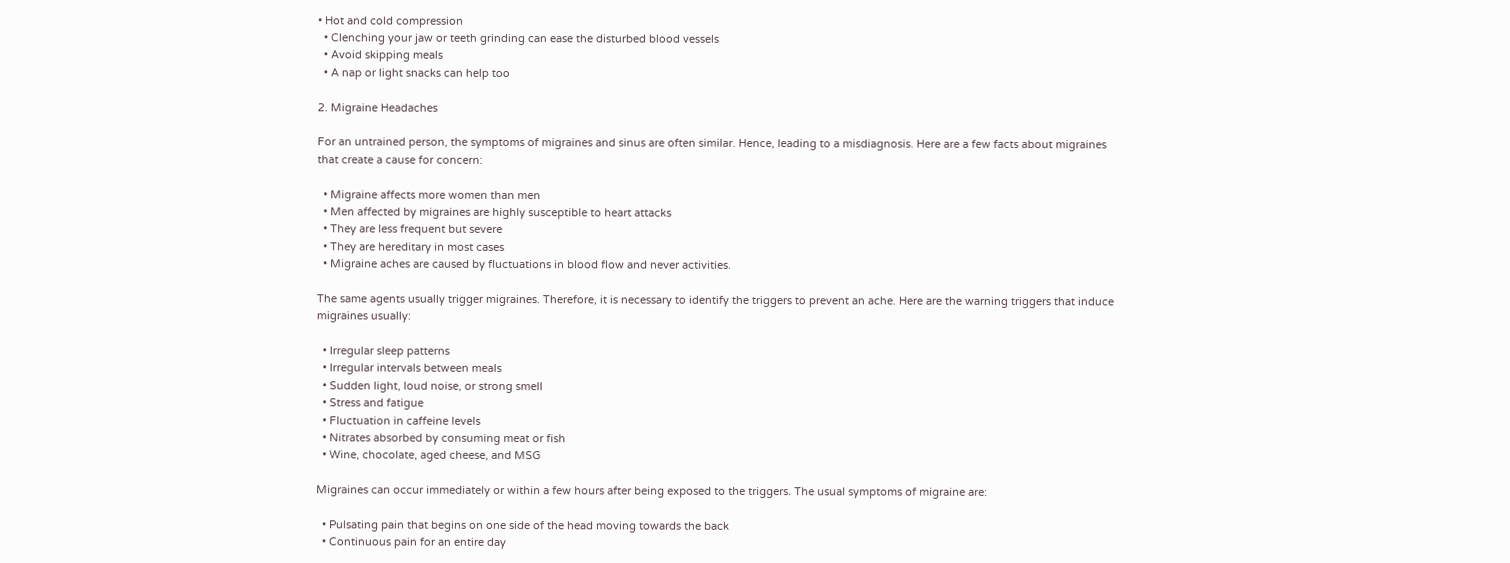• Hot and cold compression
  • Clenching your jaw or teeth grinding can ease the disturbed blood vessels
  • Avoid skipping meals
  • A nap or light snacks can help too

2. Migraine Headaches

For an untrained person, the symptoms of migraines and sinus are often similar. Hence, leading to a misdiagnosis. Here are a few facts about migraines that create a cause for concern:

  • Migraine affects more women than men
  • Men affected by migraines are highly susceptible to heart attacks
  • They are less frequent but severe
  • They are hereditary in most cases
  • Migraine aches are caused by fluctuations in blood flow and never activities.

The same agents usually trigger migraines. Therefore, it is necessary to identify the triggers to prevent an ache. Here are the warning triggers that induce migraines usually:

  • Irregular sleep patterns
  • Irregular intervals between meals
  • Sudden light, loud noise, or strong smell
  • Stress and fatigue
  • Fluctuation in caffeine levels
  • Nitrates absorbed by consuming meat or fish
  • Wine, chocolate, aged cheese, and MSG

Migraines can occur immediately or within a few hours after being exposed to the triggers. The usual symptoms of migraine are:

  • Pulsating pain that begins on one side of the head moving towards the back
  • Continuous pain for an entire day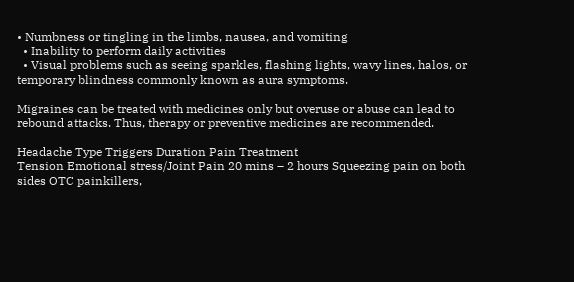• Numbness or tingling in the limbs, nausea, and vomiting
  • Inability to perform daily activities
  • Visual problems such as seeing sparkles, flashing lights, wavy lines, halos, or temporary blindness commonly known as aura symptoms.

Migraines can be treated with medicines only but overuse or abuse can lead to rebound attacks. Thus, therapy or preventive medicines are recommended.

Headache Type Triggers Duration Pain Treatment
Tension Emotional stress/Joint Pain 20 mins – 2 hours Squeezing pain on both sides OTC painkillers,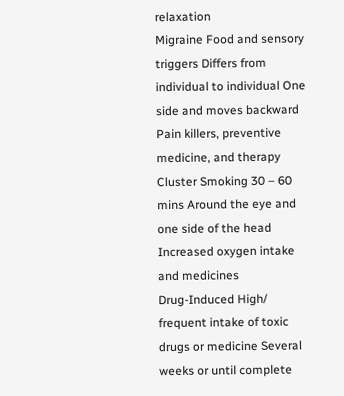relaxation
Migraine Food and sensory triggers Differs from individual to individual One side and moves backward Pain killers, preventive medicine, and therapy
Cluster Smoking 30 – 60 mins Around the eye and one side of the head Increased oxygen intake and medicines
Drug-Induced High/ frequent intake of toxic drugs or medicine Several weeks or until complete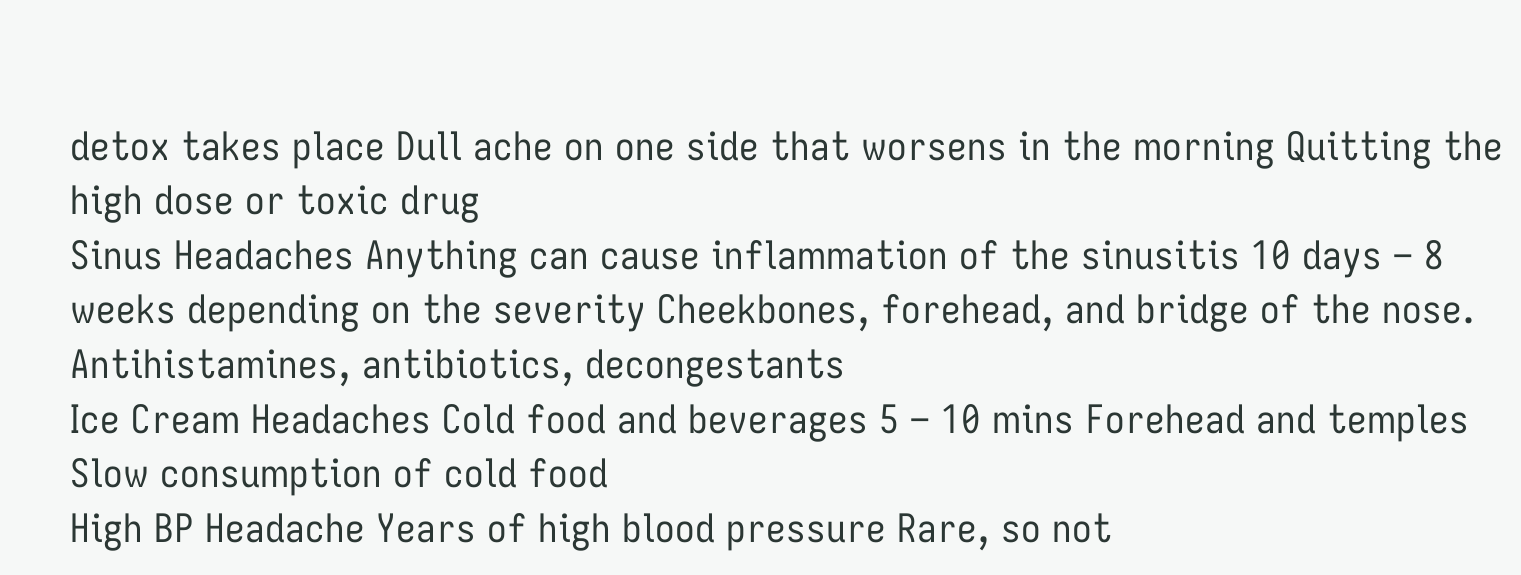detox takes place Dull ache on one side that worsens in the morning Quitting the high dose or toxic drug
Sinus Headaches Anything can cause inflammation of the sinusitis 10 days – 8 weeks depending on the severity Cheekbones, forehead, and bridge of the nose. Antihistamines, antibiotics, decongestants
Ice Cream Headaches Cold food and beverages 5 – 10 mins Forehead and temples Slow consumption of cold food
High BP Headache Years of high blood pressure Rare, so not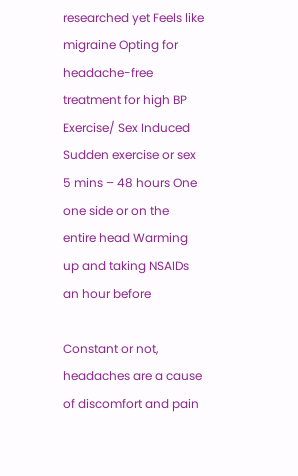researched yet Feels like migraine Opting for headache-free treatment for high BP
Exercise/ Sex Induced Sudden exercise or sex 5 mins – 48 hours One one side or on the entire head Warming up and taking NSAIDs an hour before

Constant or not, headaches are a cause of discomfort and pain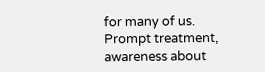for many of us. Prompt treatment, awareness about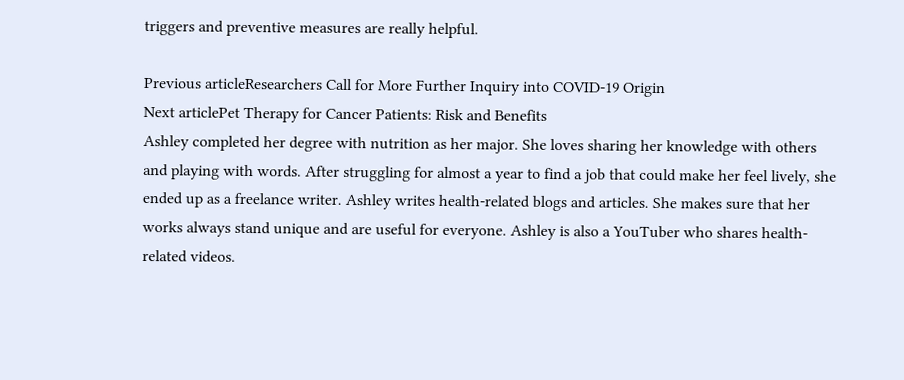triggers and preventive measures are really helpful.

Previous articleResearchers Call for More Further Inquiry into COVID-19 Origin
Next articlePet Therapy for Cancer Patients: Risk and Benefits
Ashley completed her degree with nutrition as her major. She loves sharing her knowledge with others and playing with words. After struggling for almost a year to find a job that could make her feel lively, she ended up as a freelance writer. Ashley writes health-related blogs and articles. She makes sure that her works always stand unique and are useful for everyone. Ashley is also a YouTuber who shares health-related videos.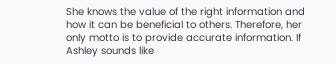She knows the value of the right information and how it can be beneficial to others. Therefore, her only motto is to provide accurate information. If Ashley sounds like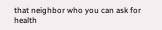that neighbor who you can ask for health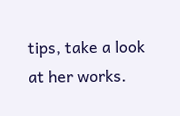tips, take a look at her works.